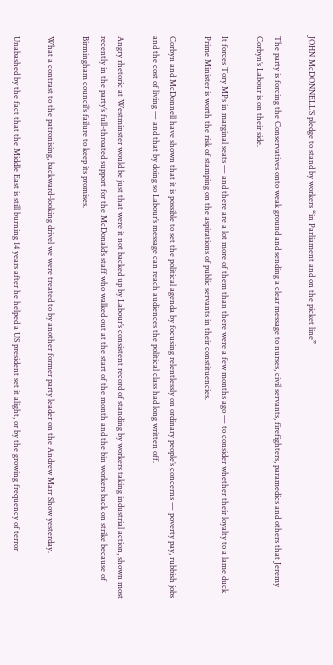JOHN McDONNELL’S pledge to stand by workers “in Parliament and on the picket line”

The party is forcing the Conservatives onto weak ground and sending a clear message to nurses, civil servants, firefighters, paramedics and others that Jeremy Corbyn’s Labour is on their side.

It forces Tory MPs in marginal seats — and there are a lot more of them than there were a few months ago — to consider whether their loyalty to a lame duck Prime Minister is worth the risk of stamping on the aspirations of public servants in their constituencies.

Corbyn and McDonnell have shown that it is possible to set the political agenda by focusing relentlessly on ordinary people’s concerns — poverty pay, rubbish jobs and the cost of living — and that by doing so Labour’s message can reach audiences the political class had long written off.

Angry rhetoric at Westminster would be just that were it not backed up by Labour’s consistent record of standing by workers taking industrial action, shown most recently in the party’s full-throated support for the McDonald’s staff who walked out at the start of the month and the bin workers back on strike because of Birmingham council’s failure to keep its promises.

What a contrast to the patronising, backward-looking drivel we were treated to by another former party leader on the Andrew Marr Show yesterday.

Unabashed by the fact that the Middle East is still burning 14 years after he helped a US president set it alight, or by the growing frequency of terror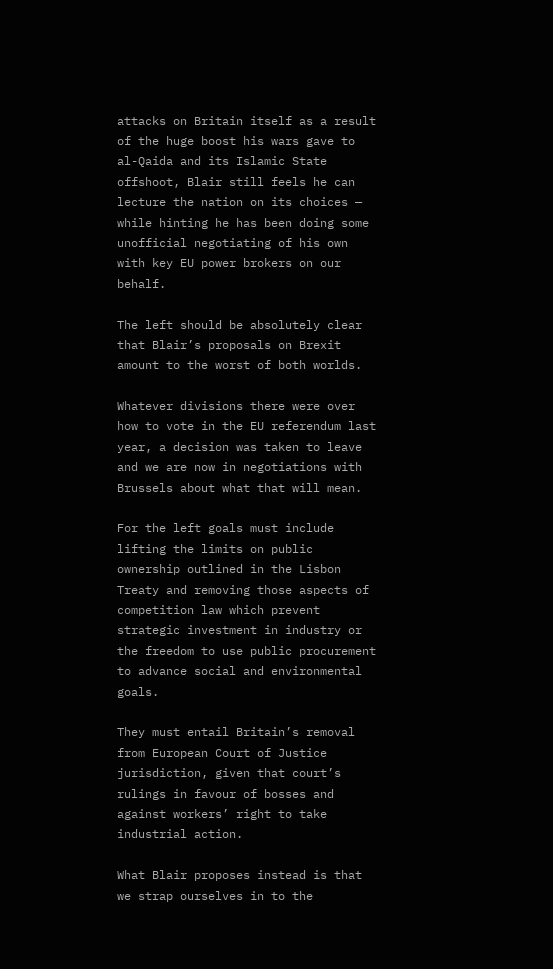attacks on Britain itself as a result of the huge boost his wars gave to al-Qaida and its Islamic State offshoot, Blair still feels he can lecture the nation on its choices — while hinting he has been doing some unofficial negotiating of his own with key EU power brokers on our behalf.

The left should be absolutely clear that Blair’s proposals on Brexit amount to the worst of both worlds.

Whatever divisions there were over how to vote in the EU referendum last year, a decision was taken to leave and we are now in negotiations with Brussels about what that will mean.

For the left goals must include lifting the limits on public ownership outlined in the Lisbon Treaty and removing those aspects of competition law which prevent strategic investment in industry or the freedom to use public procurement to advance social and environmental goals.

They must entail Britain’s removal from European Court of Justice jurisdiction, given that court’s rulings in favour of bosses and against workers’ right to take industrial action.

What Blair proposes instead is that we strap ourselves in to the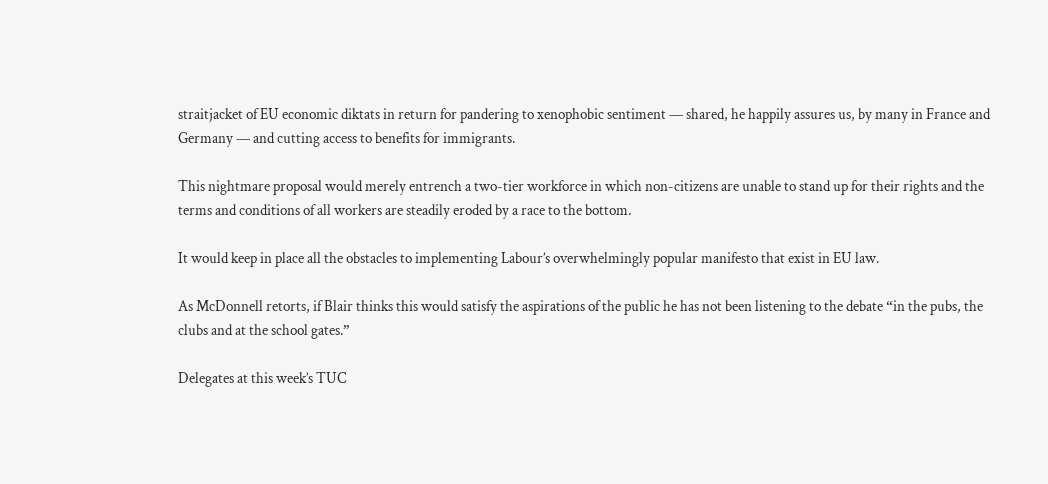straitjacket of EU economic diktats in return for pandering to xenophobic sentiment — shared, he happily assures us, by many in France and Germany — and cutting access to benefits for immigrants.

This nightmare proposal would merely entrench a two-tier workforce in which non-citizens are unable to stand up for their rights and the terms and conditions of all workers are steadily eroded by a race to the bottom.

It would keep in place all the obstacles to implementing Labour’s overwhelmingly popular manifesto that exist in EU law.

As McDonnell retorts, if Blair thinks this would satisfy the aspirations of the public he has not been listening to the debate “in the pubs, the clubs and at the school gates.”

Delegates at this week’s TUC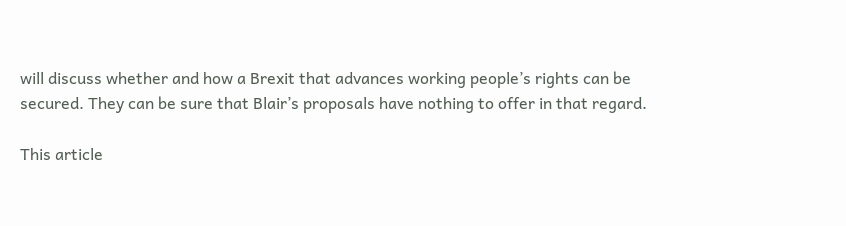will discuss whether and how a Brexit that advances working people’s rights can be secured. They can be sure that Blair’s proposals have nothing to offer in that regard.

This article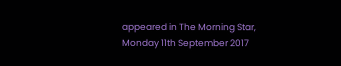appeared in The Morning Star, Monday 11th September 2017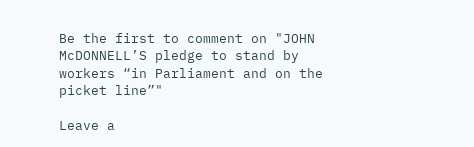Be the first to comment on "JOHN McDONNELL’S pledge to stand by workers “in Parliament and on the picket line”"

Leave a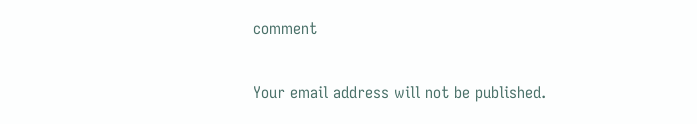comment

Your email address will not be published.